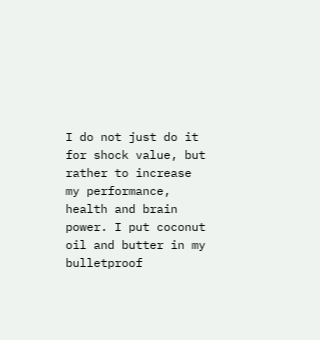I do not just do it for shock value, but rather to increase my performance, health and brain power. I put coconut oil and butter in my bulletproof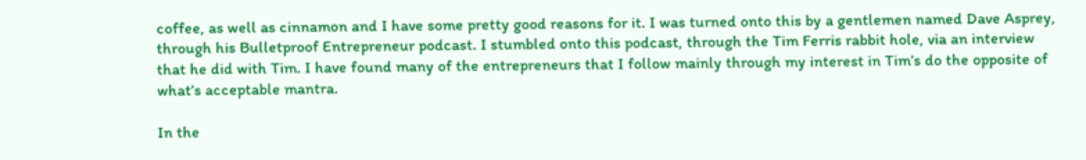coffee, as well as cinnamon and I have some pretty good reasons for it. I was turned onto this by a gentlemen named Dave Asprey, through his Bulletproof Entrepreneur podcast. I stumbled onto this podcast, through the Tim Ferris rabbit hole, via an interview that he did with Tim. I have found many of the entrepreneurs that I follow mainly through my interest in Tim’s do the opposite of what’s acceptable mantra.

In the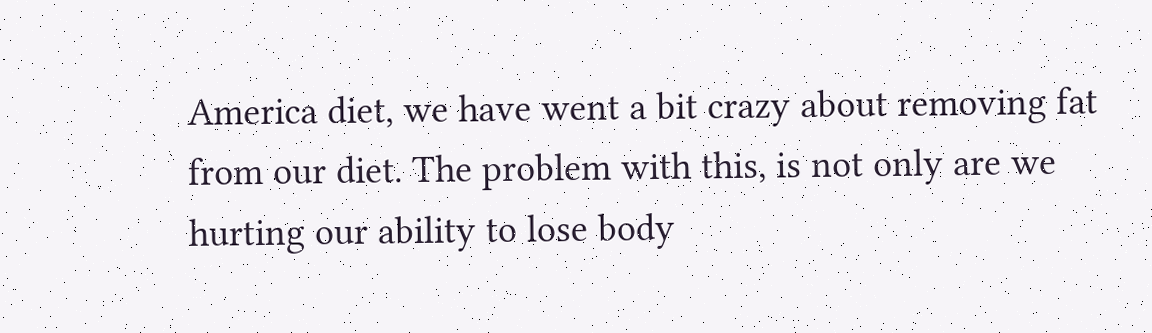America diet, we have went a bit crazy about removing fat from our diet. The problem with this, is not only are we hurting our ability to lose body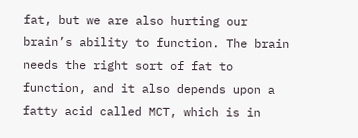fat, but we are also hurting our brain’s ability to function. The brain needs the right sort of fat to function, and it also depends upon a fatty acid called MCT, which is in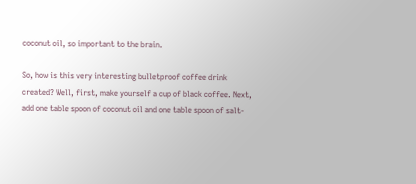coconut oil, so important to the brain.

So, how is this very interesting bulletproof coffee drink created? Well, first, make yourself a cup of black coffee. Next, add one table spoon of coconut oil and one table spoon of salt-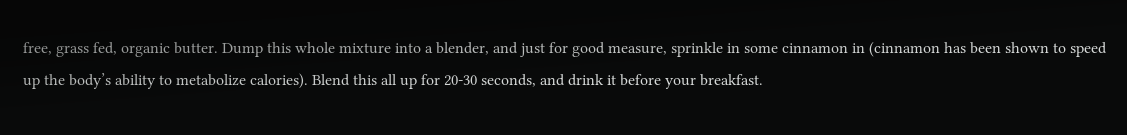free, grass fed, organic butter. Dump this whole mixture into a blender, and just for good measure, sprinkle in some cinnamon in (cinnamon has been shown to speed up the body’s ability to metabolize calories). Blend this all up for 20-30 seconds, and drink it before your breakfast.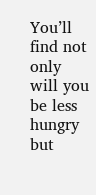You’ll find not only will you be less hungry but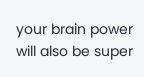your brain power will also be super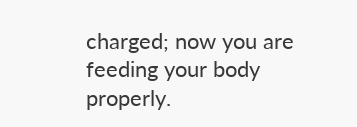charged; now you are feeding your body properly.